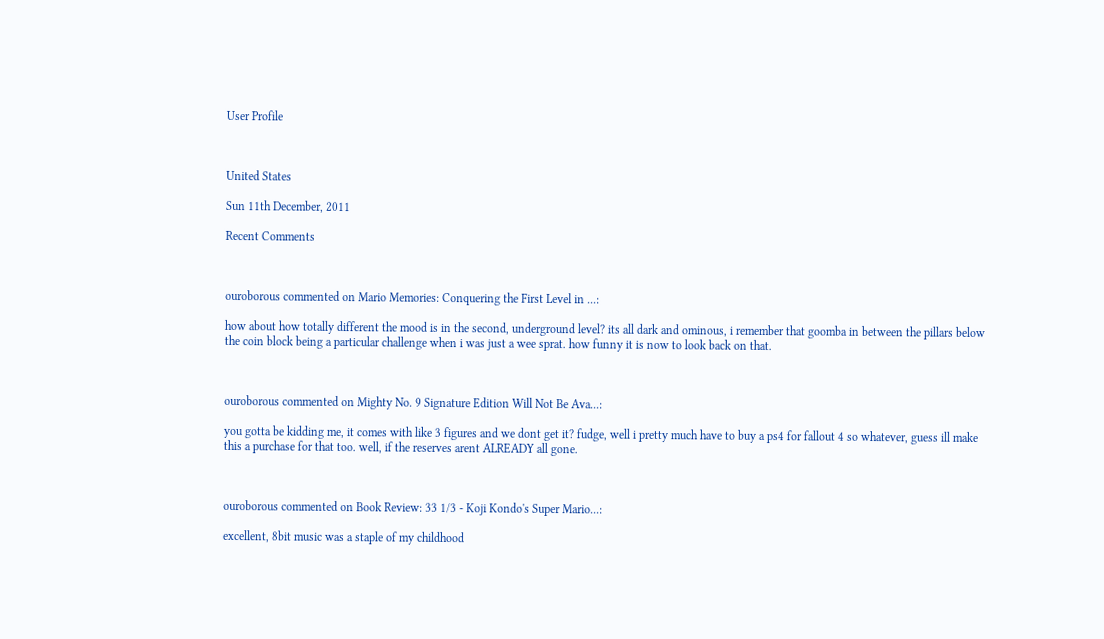User Profile



United States

Sun 11th December, 2011

Recent Comments



ouroborous commented on Mario Memories: Conquering the First Level in ...:

how about how totally different the mood is in the second, underground level? its all dark and ominous, i remember that goomba in between the pillars below the coin block being a particular challenge when i was just a wee sprat. how funny it is now to look back on that.



ouroborous commented on Mighty No. 9 Signature Edition Will Not Be Ava...:

you gotta be kidding me, it comes with like 3 figures and we dont get it? fudge, well i pretty much have to buy a ps4 for fallout 4 so whatever, guess ill make this a purchase for that too. well, if the reserves arent ALREADY all gone.



ouroborous commented on Book Review: 33 1/3 - Koji Kondo's Super Mario...:

excellent, 8bit music was a staple of my childhood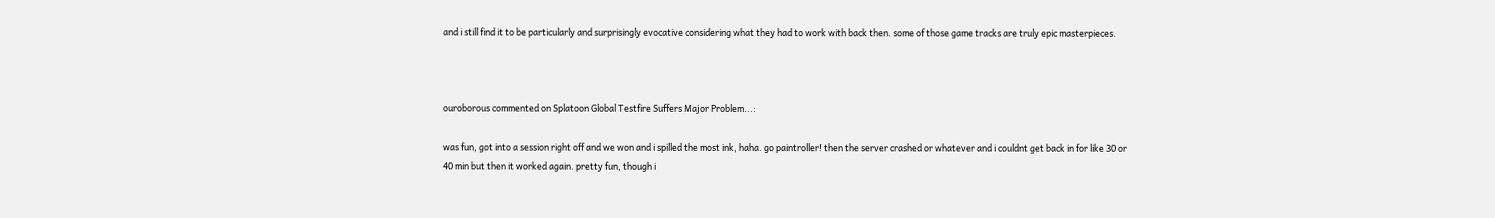and i still find it to be particularly and surprisingly evocative considering what they had to work with back then. some of those game tracks are truly epic masterpieces.



ouroborous commented on Splatoon Global Testfire Suffers Major Problem...:

was fun, got into a session right off and we won and i spilled the most ink, haha. go paintroller! then the server crashed or whatever and i couldnt get back in for like 30 or 40 min but then it worked again. pretty fun, though i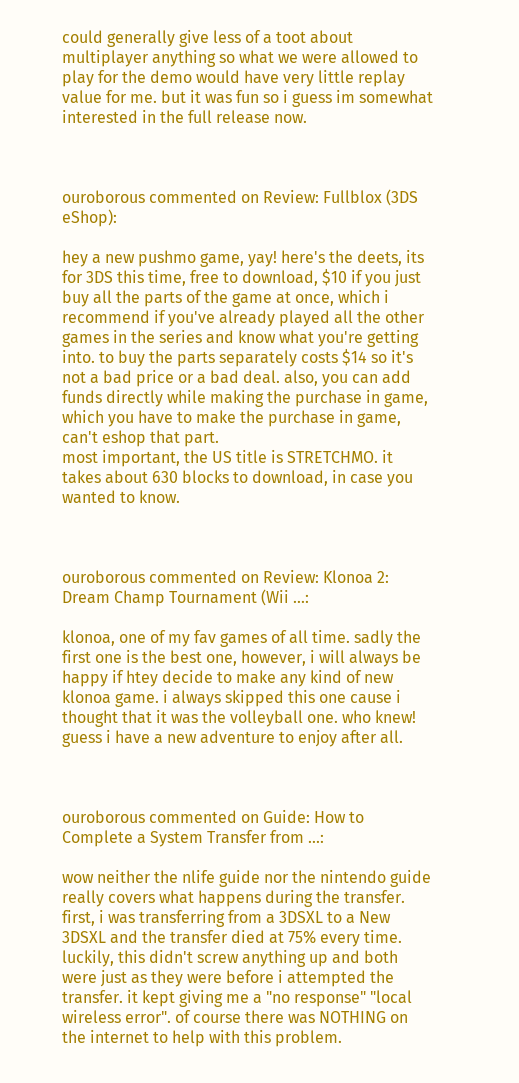could generally give less of a toot about multiplayer anything so what we were allowed to play for the demo would have very little replay value for me. but it was fun so i guess im somewhat interested in the full release now.



ouroborous commented on Review: Fullblox (3DS eShop):

hey a new pushmo game, yay! here's the deets, its for 3DS this time, free to download, $10 if you just buy all the parts of the game at once, which i recommend if you've already played all the other games in the series and know what you're getting into. to buy the parts separately costs $14 so it's not a bad price or a bad deal. also, you can add funds directly while making the purchase in game, which you have to make the purchase in game, can't eshop that part.
most important, the US title is STRETCHMO. it takes about 630 blocks to download, in case you wanted to know.



ouroborous commented on Review: Klonoa 2: Dream Champ Tournament (Wii ...:

klonoa, one of my fav games of all time. sadly the first one is the best one, however, i will always be happy if htey decide to make any kind of new klonoa game. i always skipped this one cause i thought that it was the volleyball one. who knew! guess i have a new adventure to enjoy after all.



ouroborous commented on Guide: How to Complete a System Transfer from ...:

wow neither the nlife guide nor the nintendo guide really covers what happens during the transfer.
first, i was transferring from a 3DSXL to a New 3DSXL and the transfer died at 75% every time. luckily, this didn't screw anything up and both were just as they were before i attempted the transfer. it kept giving me a "no response" "local wireless error". of course there was NOTHING on the internet to help with this problem.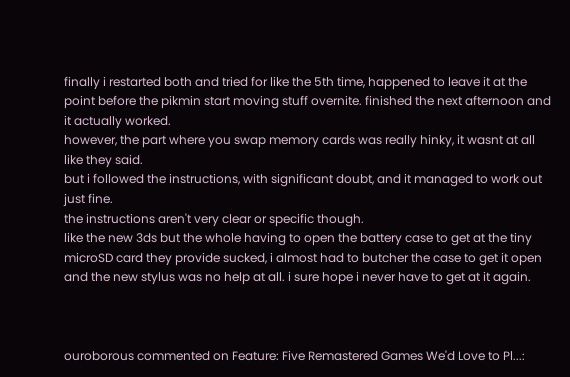finally i restarted both and tried for like the 5th time, happened to leave it at the point before the pikmin start moving stuff overnite. finished the next afternoon and it actually worked.
however, the part where you swap memory cards was really hinky, it wasnt at all like they said.
but i followed the instructions, with significant doubt, and it managed to work out just fine.
the instructions aren't very clear or specific though.
like the new 3ds but the whole having to open the battery case to get at the tiny microSD card they provide sucked, i almost had to butcher the case to get it open and the new stylus was no help at all. i sure hope i never have to get at it again.



ouroborous commented on Feature: Five Remastered Games We'd Love to Pl...: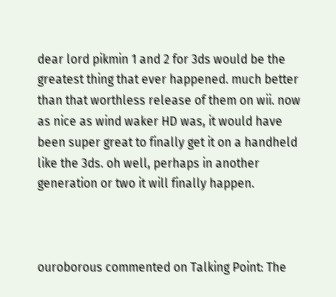dear lord pikmin 1 and 2 for 3ds would be the greatest thing that ever happened. much better than that worthless release of them on wii. now as nice as wind waker HD was, it would have been super great to finally get it on a handheld like the 3ds. oh well, perhaps in another generation or two it will finally happen.



ouroborous commented on Talking Point: The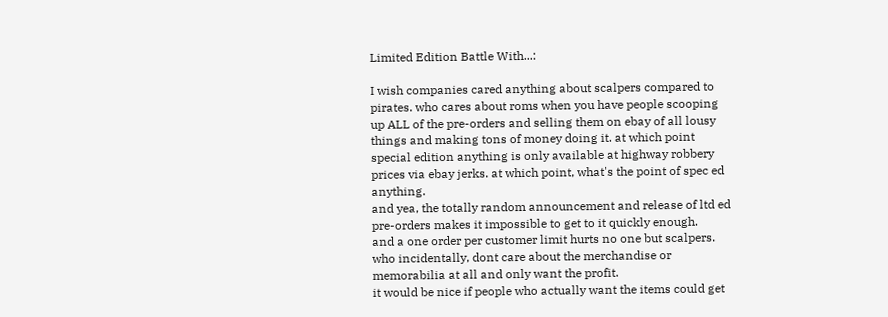Limited Edition Battle With...:

I wish companies cared anything about scalpers compared to pirates. who cares about roms when you have people scooping up ALL of the pre-orders and selling them on ebay of all lousy things and making tons of money doing it. at which point special edition anything is only available at highway robbery prices via ebay jerks. at which point, what's the point of spec ed anything.
and yea, the totally random announcement and release of ltd ed pre-orders makes it impossible to get to it quickly enough.
and a one order per customer limit hurts no one but scalpers. who incidentally, dont care about the merchandise or memorabilia at all and only want the profit.
it would be nice if people who actually want the items could get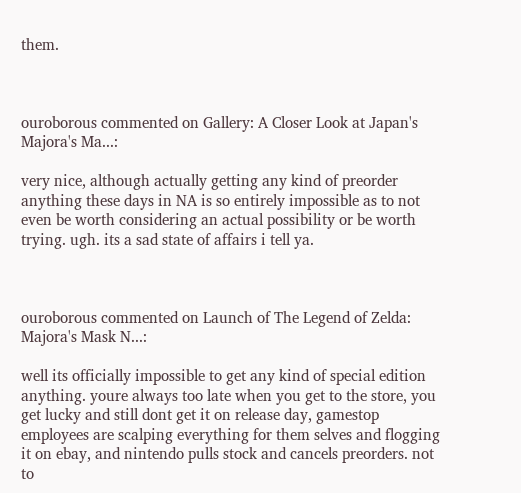them.



ouroborous commented on Gallery: A Closer Look at Japan's Majora's Ma...:

very nice, although actually getting any kind of preorder anything these days in NA is so entirely impossible as to not even be worth considering an actual possibility or be worth trying. ugh. its a sad state of affairs i tell ya.



ouroborous commented on Launch of The Legend of Zelda: Majora's Mask N...:

well its officially impossible to get any kind of special edition anything. youre always too late when you get to the store, you get lucky and still dont get it on release day, gamestop employees are scalping everything for them selves and flogging it on ebay, and nintendo pulls stock and cancels preorders. not to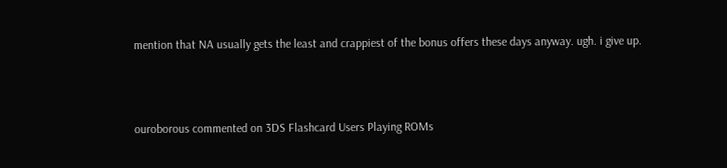mention that NA usually gets the least and crappiest of the bonus offers these days anyway. ugh. i give up.



ouroborous commented on 3DS Flashcard Users Playing ROMs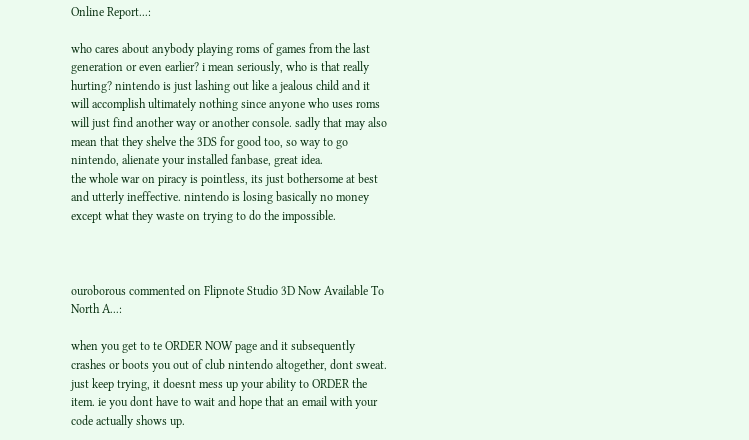Online Report...:

who cares about anybody playing roms of games from the last generation or even earlier? i mean seriously, who is that really hurting? nintendo is just lashing out like a jealous child and it will accomplish ultimately nothing since anyone who uses roms will just find another way or another console. sadly that may also mean that they shelve the 3DS for good too, so way to go nintendo, alienate your installed fanbase, great idea.
the whole war on piracy is pointless, its just bothersome at best and utterly ineffective. nintendo is losing basically no money except what they waste on trying to do the impossible.



ouroborous commented on Flipnote Studio 3D Now Available To North A...:

when you get to te ORDER NOW page and it subsequently crashes or boots you out of club nintendo altogether, dont sweat. just keep trying, it doesnt mess up your ability to ORDER the item. ie you dont have to wait and hope that an email with your code actually shows up.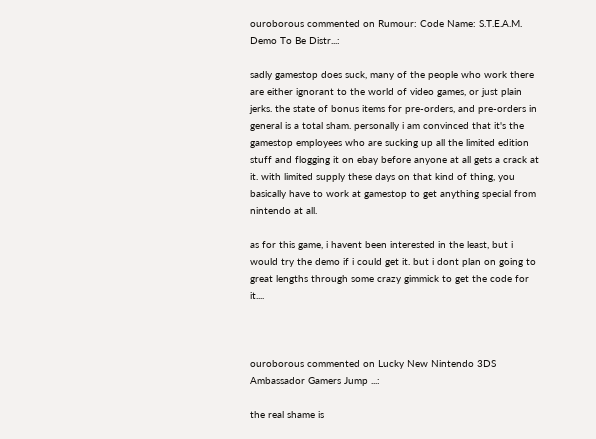ouroborous commented on Rumour: Code Name: S.T.E.A.M. Demo To Be Distr...:

sadly gamestop does suck, many of the people who work there are either ignorant to the world of video games, or just plain jerks. the state of bonus items for pre-orders, and pre-orders in general is a total sham. personally i am convinced that it's the gamestop employees who are sucking up all the limited edition stuff and flogging it on ebay before anyone at all gets a crack at it. with limited supply these days on that kind of thing, you basically have to work at gamestop to get anything special from nintendo at all.

as for this game, i havent been interested in the least, but i would try the demo if i could get it. but i dont plan on going to great lengths through some crazy gimmick to get the code for it....



ouroborous commented on Lucky New Nintendo 3DS Ambassador Gamers Jump ...:

the real shame is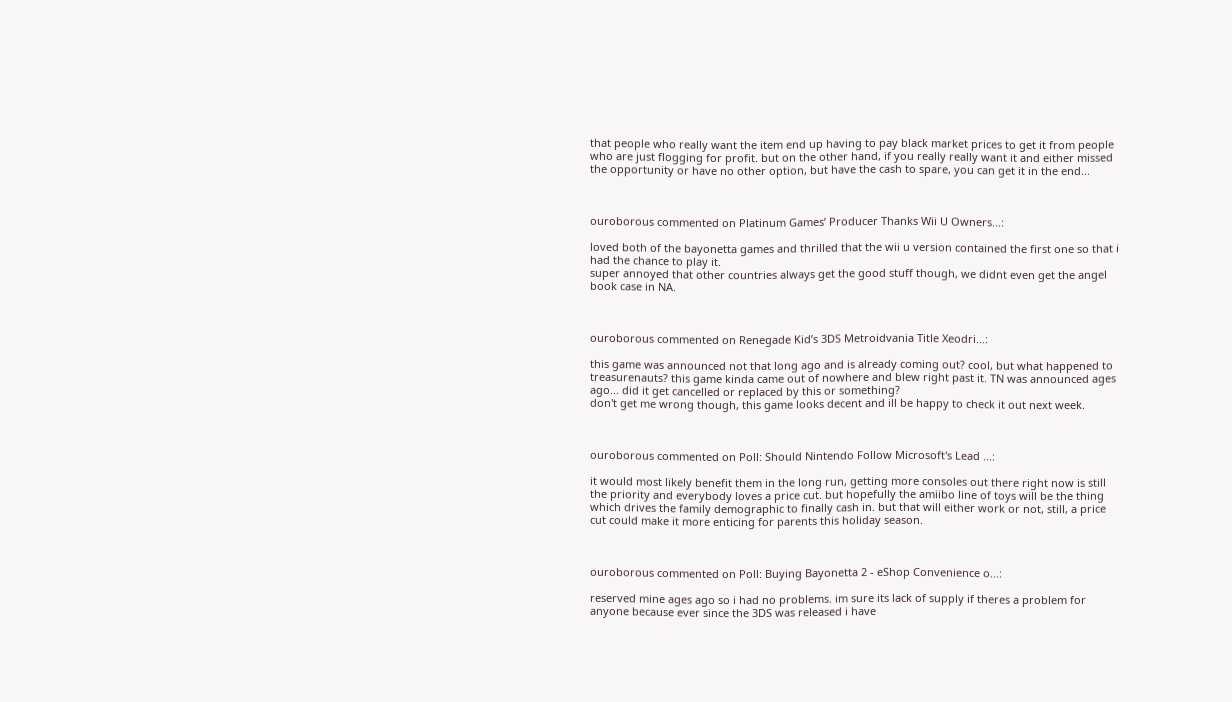that people who really want the item end up having to pay black market prices to get it from people who are just flogging for profit. but on the other hand, if you really really want it and either missed the opportunity or have no other option, but have the cash to spare, you can get it in the end...



ouroborous commented on Platinum Games’ Producer Thanks Wii U Owners...:

loved both of the bayonetta games and thrilled that the wii u version contained the first one so that i had the chance to play it.
super annoyed that other countries always get the good stuff though, we didnt even get the angel book case in NA.



ouroborous commented on Renegade Kid’s 3DS Metroidvania Title Xeodri...:

this game was announced not that long ago and is already coming out? cool, but what happened to treasurenauts? this game kinda came out of nowhere and blew right past it. TN was announced ages ago... did it get cancelled or replaced by this or something?
don't get me wrong though, this game looks decent and ill be happy to check it out next week.



ouroborous commented on Poll: Should Nintendo Follow Microsoft's Lead ...:

it would most likely benefit them in the long run, getting more consoles out there right now is still the priority and everybody loves a price cut. but hopefully the amiibo line of toys will be the thing which drives the family demographic to finally cash in. but that will either work or not, still, a price cut could make it more enticing for parents this holiday season.



ouroborous commented on Poll: Buying Bayonetta 2 - eShop Convenience o...:

reserved mine ages ago so i had no problems. im sure its lack of supply if theres a problem for anyone because ever since the 3DS was released i have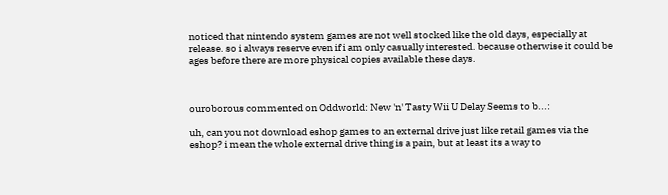noticed that nintendo system games are not well stocked like the old days, especially at release. so i always reserve even if i am only casually interested. because otherwise it could be ages before there are more physical copies available these days.



ouroborous commented on Oddworld: New 'n' Tasty Wii U Delay Seems to b...:

uh, can you not download eshop games to an external drive just like retail games via the eshop? i mean the whole external drive thing is a pain, but at least its a way to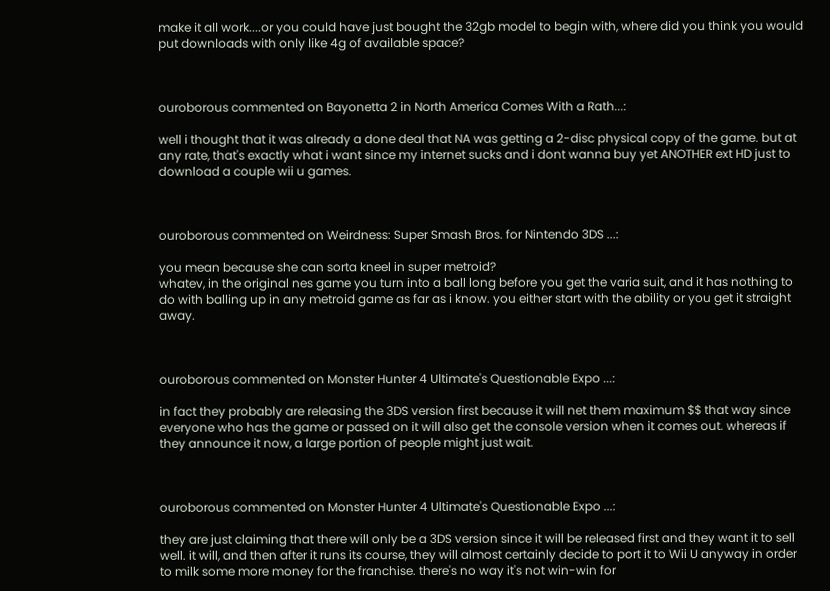make it all work....or you could have just bought the 32gb model to begin with, where did you think you would put downloads with only like 4g of available space?



ouroborous commented on Bayonetta 2 in North America Comes With a Rath...:

well i thought that it was already a done deal that NA was getting a 2-disc physical copy of the game. but at any rate, that's exactly what i want since my internet sucks and i dont wanna buy yet ANOTHER ext HD just to download a couple wii u games.



ouroborous commented on Weirdness: Super Smash Bros. for Nintendo 3DS ...:

you mean because she can sorta kneel in super metroid?
whatev, in the original nes game you turn into a ball long before you get the varia suit, and it has nothing to do with balling up in any metroid game as far as i know. you either start with the ability or you get it straight away.



ouroborous commented on Monster Hunter 4 Ultimate's Questionable Expo ...:

in fact they probably are releasing the 3DS version first because it will net them maximum $$ that way since everyone who has the game or passed on it will also get the console version when it comes out. whereas if they announce it now, a large portion of people might just wait.



ouroborous commented on Monster Hunter 4 Ultimate's Questionable Expo ...:

they are just claiming that there will only be a 3DS version since it will be released first and they want it to sell well. it will, and then after it runs its course, they will almost certainly decide to port it to Wii U anyway in order to milk some more money for the franchise. there's no way it's not win-win for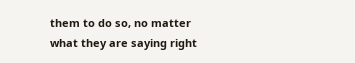them to do so, no matter what they are saying right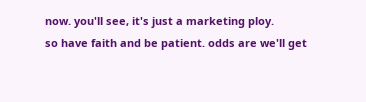now. you'll see, it's just a marketing ploy.
so have faith and be patient. odds are we'll get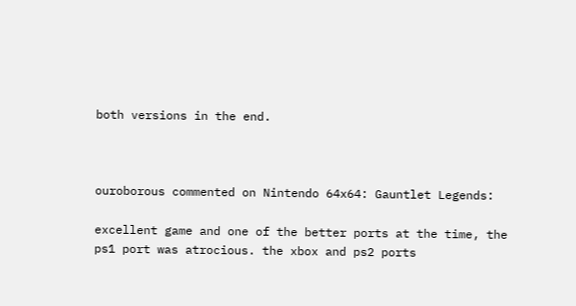both versions in the end.



ouroborous commented on Nintendo 64x64: Gauntlet Legends:

excellent game and one of the better ports at the time, the ps1 port was atrocious. the xbox and ps2 ports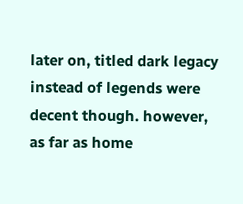later on, titled dark legacy instead of legends were decent though. however, as far as home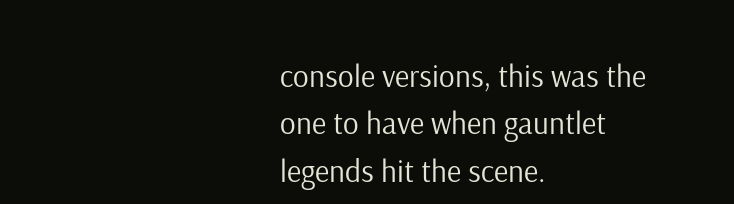console versions, this was the one to have when gauntlet legends hit the scene.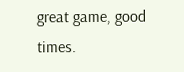great game, good times.